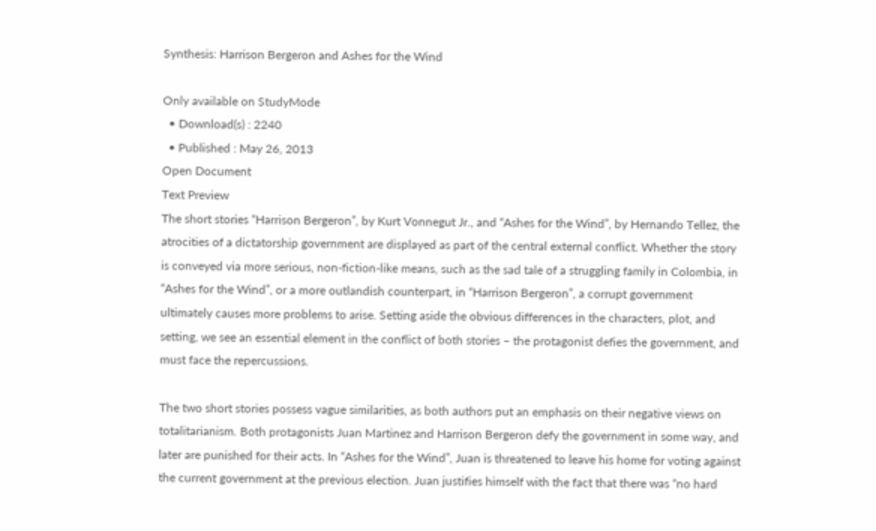Synthesis: Harrison Bergeron and Ashes for the Wind

Only available on StudyMode
  • Download(s) : 2240
  • Published : May 26, 2013
Open Document
Text Preview
The short stories “Harrison Bergeron”, by Kurt Vonnegut Jr., and “Ashes for the Wind”, by Hernando Tellez, the atrocities of a dictatorship government are displayed as part of the central external conflict. Whether the story is conveyed via more serious, non-fiction-like means, such as the sad tale of a struggling family in Colombia, in “Ashes for the Wind”, or a more outlandish counterpart, in “Harrison Bergeron”, a corrupt government ultimately causes more problems to arise. Setting aside the obvious differences in the characters, plot, and setting, we see an essential element in the conflict of both stories – the protagonist defies the government, and must face the repercussions.

The two short stories possess vague similarities, as both authors put an emphasis on their negative views on totalitarianism. Both protagonists Juan Martinez and Harrison Bergeron defy the government in some way, and later are punished for their acts. In “Ashes for the Wind”, Juan is threatened to leave his home for voting against the current government at the previous election. Juan justifies himself with the fact that there was “no hard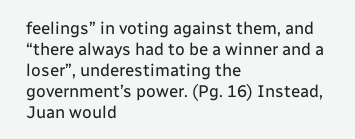feelings” in voting against them, and “there always had to be a winner and a loser”, underestimating the government’s power. (Pg. 16) Instead, Juan would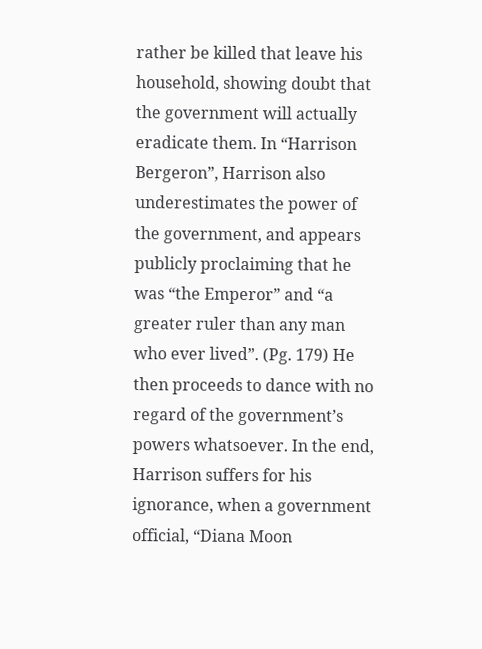rather be killed that leave his household, showing doubt that the government will actually eradicate them. In “Harrison Bergeron”, Harrison also underestimates the power of the government, and appears publicly proclaiming that he was “the Emperor” and “a greater ruler than any man who ever lived”. (Pg. 179) He then proceeds to dance with no regard of the government’s powers whatsoever. In the end, Harrison suffers for his ignorance, when a government official, “Diana Moon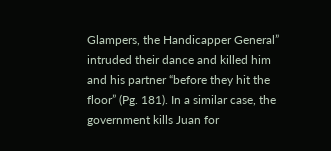Glampers, the Handicapper General” intruded their dance and killed him and his partner “before they hit the floor” (Pg. 181). In a similar case, the government kills Juan for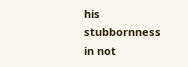his stubbornness in not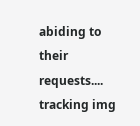abiding to their requests....
tracking img